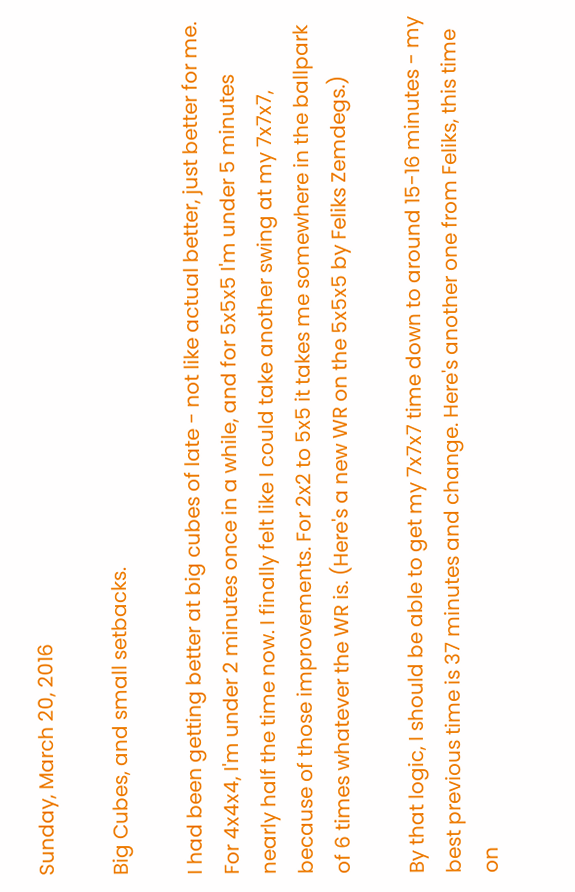Sunday, March 20, 2016

Big Cubes, and small setbacks.

I had been getting better at big cubes of late - not like actual better, just better for me. For 4x4x4, I'm under 2 minutes once in a while, and for 5x5x5 I'm under 5 minutes nearly half the time now. I finally felt like I could take another swing at my 7x7x7, because of those improvements. For 2x2 to 5x5 it takes me somewhere in the ballpark of 6 times whatever the WR is. (Here's a new WR on the 5x5x5 by Feliks Zemdegs.)

By that logic, I should be able to get my 7x7x7 time down to around 15-16 minutes - my best previous time is 37 minutes and change. Here's another one from Feliks, this time on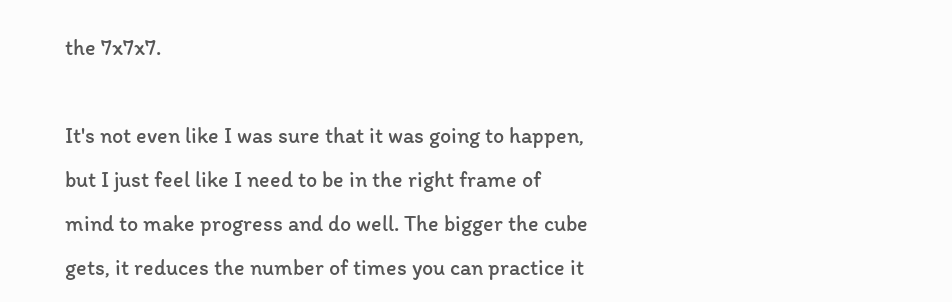the 7x7x7.

It's not even like I was sure that it was going to happen, but I just feel like I need to be in the right frame of mind to make progress and do well. The bigger the cube gets, it reduces the number of times you can practice it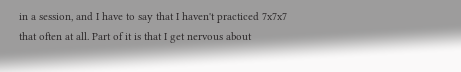in a session, and I have to say that I haven't practiced 7x7x7 that often at all. Part of it is that I get nervous about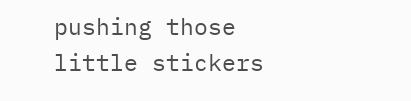pushing those little stickers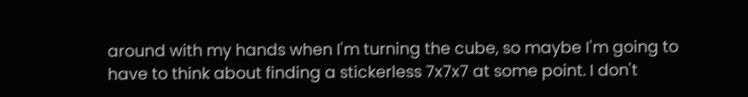around with my hands when I'm turning the cube, so maybe I'm going to have to think about finding a stickerless 7x7x7 at some point. I don't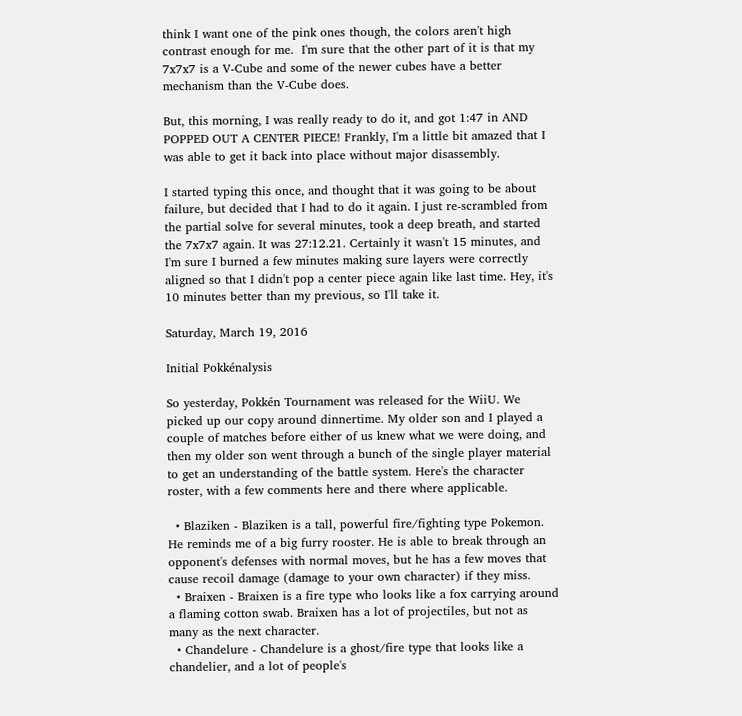think I want one of the pink ones though, the colors aren't high contrast enough for me.  I'm sure that the other part of it is that my 7x7x7 is a V-Cube and some of the newer cubes have a better mechanism than the V-Cube does.

But, this morning, I was really ready to do it, and got 1:47 in AND POPPED OUT A CENTER PIECE! Frankly, I'm a little bit amazed that I was able to get it back into place without major disassembly.

I started typing this once, and thought that it was going to be about failure, but decided that I had to do it again. I just re-scrambled from the partial solve for several minutes, took a deep breath, and started the 7x7x7 again. It was 27:12.21. Certainly it wasn't 15 minutes, and I'm sure I burned a few minutes making sure layers were correctly aligned so that I didn't pop a center piece again like last time. Hey, it's 10 minutes better than my previous, so I'll take it.

Saturday, March 19, 2016

Initial Pokkénalysis

So yesterday, Pokkén Tournament was released for the WiiU. We picked up our copy around dinnertime. My older son and I played a couple of matches before either of us knew what we were doing, and then my older son went through a bunch of the single player material to get an understanding of the battle system. Here's the character roster, with a few comments here and there where applicable.

  • Blaziken - Blaziken is a tall, powerful fire/fighting type Pokemon. He reminds me of a big furry rooster. He is able to break through an opponent's defenses with normal moves, but he has a few moves that cause recoil damage (damage to your own character) if they miss.
  • Braixen - Braixen is a fire type who looks like a fox carrying around a flaming cotton swab. Braixen has a lot of projectiles, but not as many as the next character.
  • Chandelure - Chandelure is a ghost/fire type that looks like a chandelier, and a lot of people's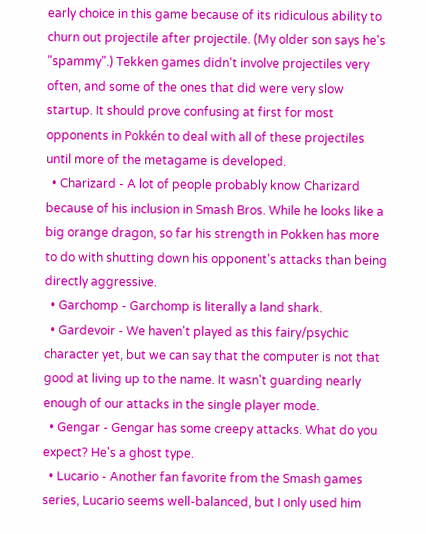early choice in this game because of its ridiculous ability to churn out projectile after projectile. (My older son says he's "spammy".) Tekken games didn't involve projectiles very often, and some of the ones that did were very slow startup. It should prove confusing at first for most opponents in Pokkén to deal with all of these projectiles until more of the metagame is developed.
  • Charizard - A lot of people probably know Charizard because of his inclusion in Smash Bros. While he looks like a big orange dragon, so far his strength in Pokken has more to do with shutting down his opponent's attacks than being directly aggressive.
  • Garchomp - Garchomp is literally a land shark.
  • Gardevoir - We haven't played as this fairy/psychic character yet, but we can say that the computer is not that good at living up to the name. It wasn't guarding nearly enough of our attacks in the single player mode.
  • Gengar - Gengar has some creepy attacks. What do you expect? He's a ghost type.
  • Lucario - Another fan favorite from the Smash games series, Lucario seems well-balanced, but I only used him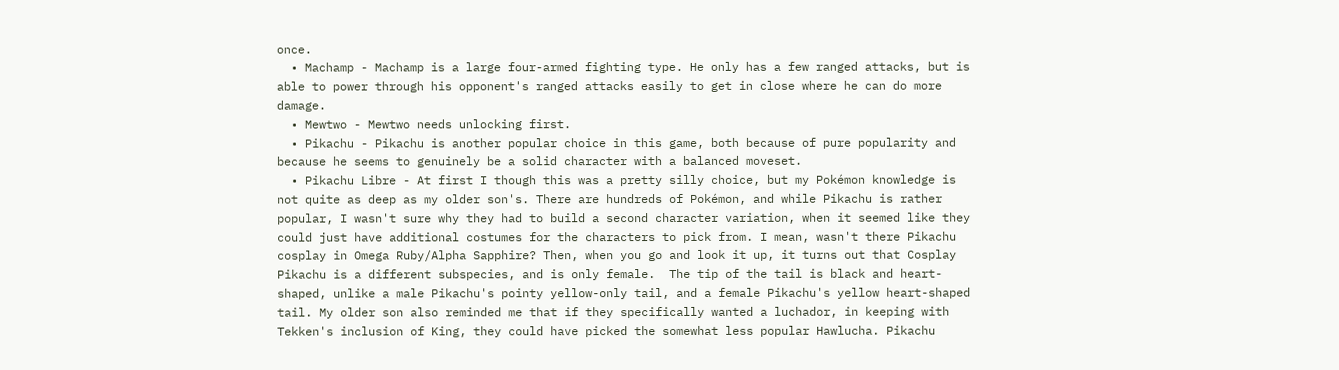once.
  • Machamp - Machamp is a large four-armed fighting type. He only has a few ranged attacks, but is able to power through his opponent's ranged attacks easily to get in close where he can do more damage.
  • Mewtwo - Mewtwo needs unlocking first.
  • Pikachu - Pikachu is another popular choice in this game, both because of pure popularity and because he seems to genuinely be a solid character with a balanced moveset.
  • Pikachu Libre - At first I though this was a pretty silly choice, but my Pokémon knowledge is not quite as deep as my older son's. There are hundreds of Pokémon, and while Pikachu is rather popular, I wasn't sure why they had to build a second character variation, when it seemed like they could just have additional costumes for the characters to pick from. I mean, wasn't there Pikachu cosplay in Omega Ruby/Alpha Sapphire? Then, when you go and look it up, it turns out that Cosplay Pikachu is a different subspecies, and is only female.  The tip of the tail is black and heart-shaped, unlike a male Pikachu's pointy yellow-only tail, and a female Pikachu's yellow heart-shaped tail. My older son also reminded me that if they specifically wanted a luchador, in keeping with Tekken's inclusion of King, they could have picked the somewhat less popular Hawlucha. Pikachu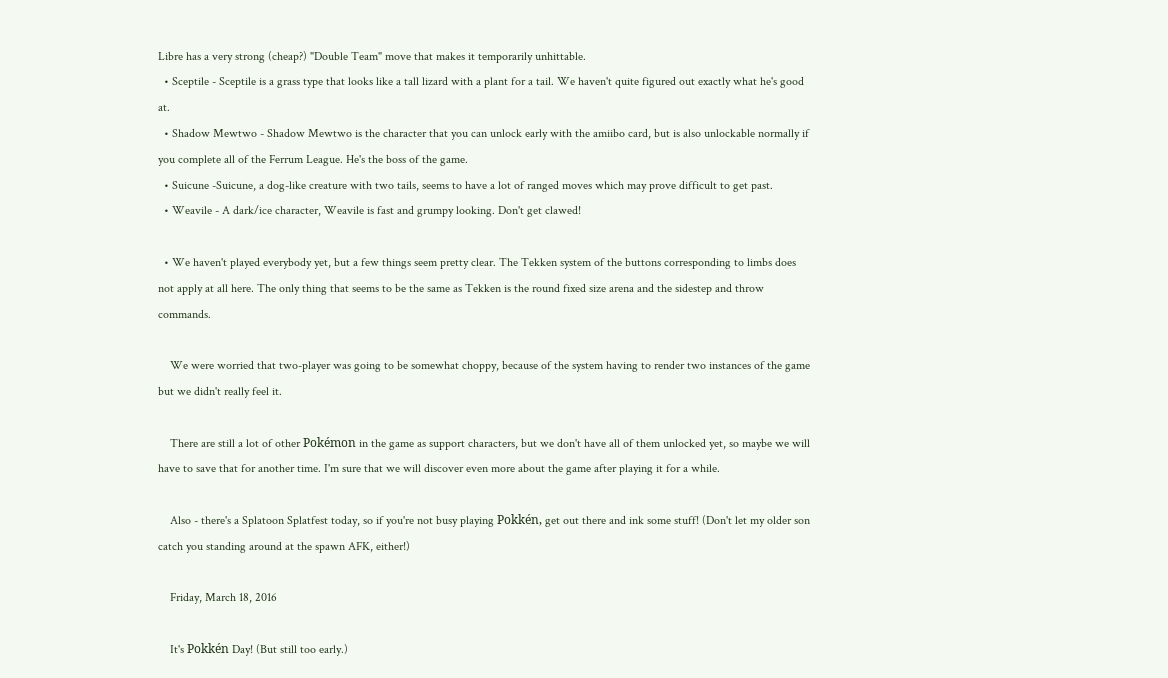Libre has a very strong (cheap?) "Double Team" move that makes it temporarily unhittable.
  • Sceptile - Sceptile is a grass type that looks like a tall lizard with a plant for a tail. We haven't quite figured out exactly what he's good at.
  • Shadow Mewtwo - Shadow Mewtwo is the character that you can unlock early with the amiibo card, but is also unlockable normally if you complete all of the Ferrum League. He's the boss of the game.
  • Suicune -Suicune, a dog-like creature with two tails, seems to have a lot of ranged moves which may prove difficult to get past.
  • Weavile - A dark/ice character, Weavile is fast and grumpy looking. Don't get clawed!

  • We haven't played everybody yet, but a few things seem pretty clear. The Tekken system of the buttons corresponding to limbs does not apply at all here. The only thing that seems to be the same as Tekken is the round fixed size arena and the sidestep and throw commands.

    We were worried that two-player was going to be somewhat choppy, because of the system having to render two instances of the game but we didn't really feel it.

    There are still a lot of other Pokémon in the game as support characters, but we don't have all of them unlocked yet, so maybe we will have to save that for another time. I'm sure that we will discover even more about the game after playing it for a while.

    Also - there's a Splatoon Splatfest today, so if you're not busy playing Pokkén, get out there and ink some stuff! (Don't let my older son catch you standing around at the spawn AFK, either!)

    Friday, March 18, 2016

    It's Pokkén Day! (But still too early.)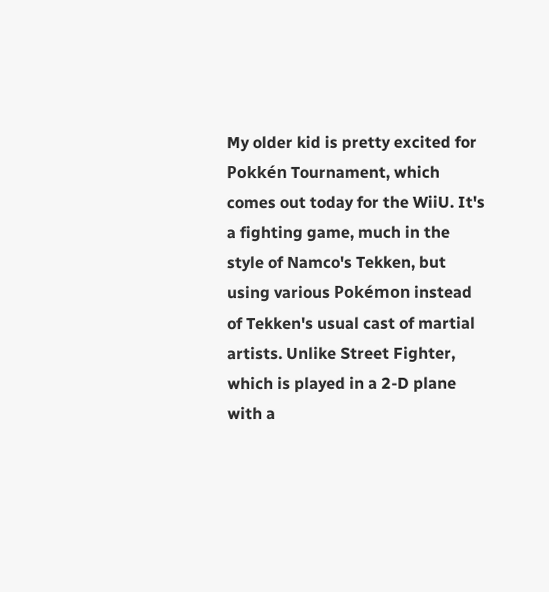My older kid is pretty excited for Pokkén Tournament, which comes out today for the WiiU. It's a fighting game, much in the style of Namco's Tekken, but using various Pokémon instead of Tekken's usual cast of martial artists. Unlike Street Fighter, which is played in a 2-D plane with a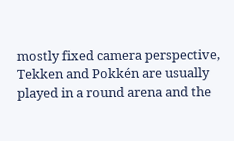mostly fixed camera perspective, Tekken and Pokkén are usually played in a round arena and the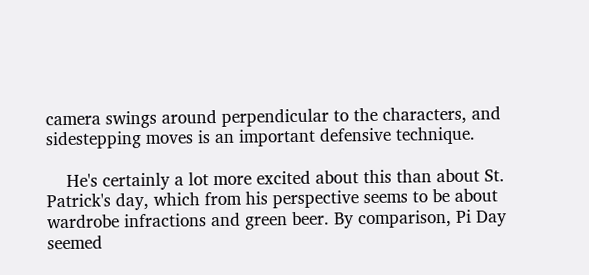camera swings around perpendicular to the characters, and sidestepping moves is an important defensive technique.

    He's certainly a lot more excited about this than about St. Patrick's day, which from his perspective seems to be about wardrobe infractions and green beer. By comparison, Pi Day seemed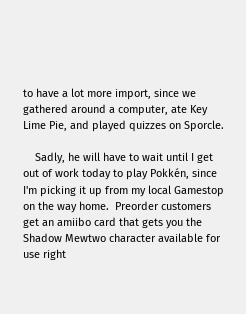to have a lot more import, since we gathered around a computer, ate Key Lime Pie, and played quizzes on Sporcle.

    Sadly, he will have to wait until I get out of work today to play Pokkén, since I'm picking it up from my local Gamestop on the way home.  Preorder customers get an amiibo card that gets you the Shadow Mewtwo character available for use right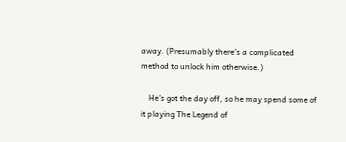away. (Presumably there's a complicated method to unlock him otherwise.)

    He's got the day off, so he may spend some of it playing The Legend of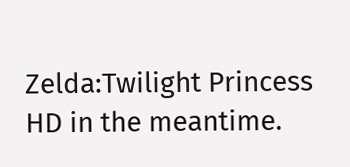Zelda:Twilight Princess HD in the meantime.